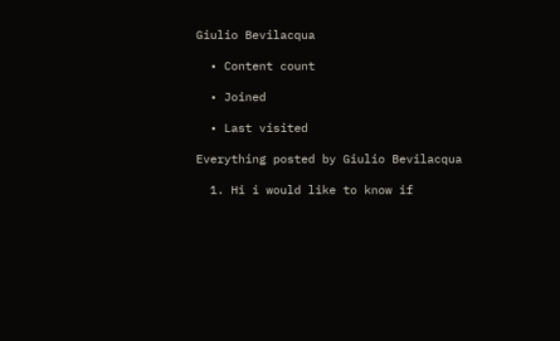Giulio Bevilacqua

  • Content count

  • Joined

  • Last visited

Everything posted by Giulio Bevilacqua

  1. Hi i would like to know if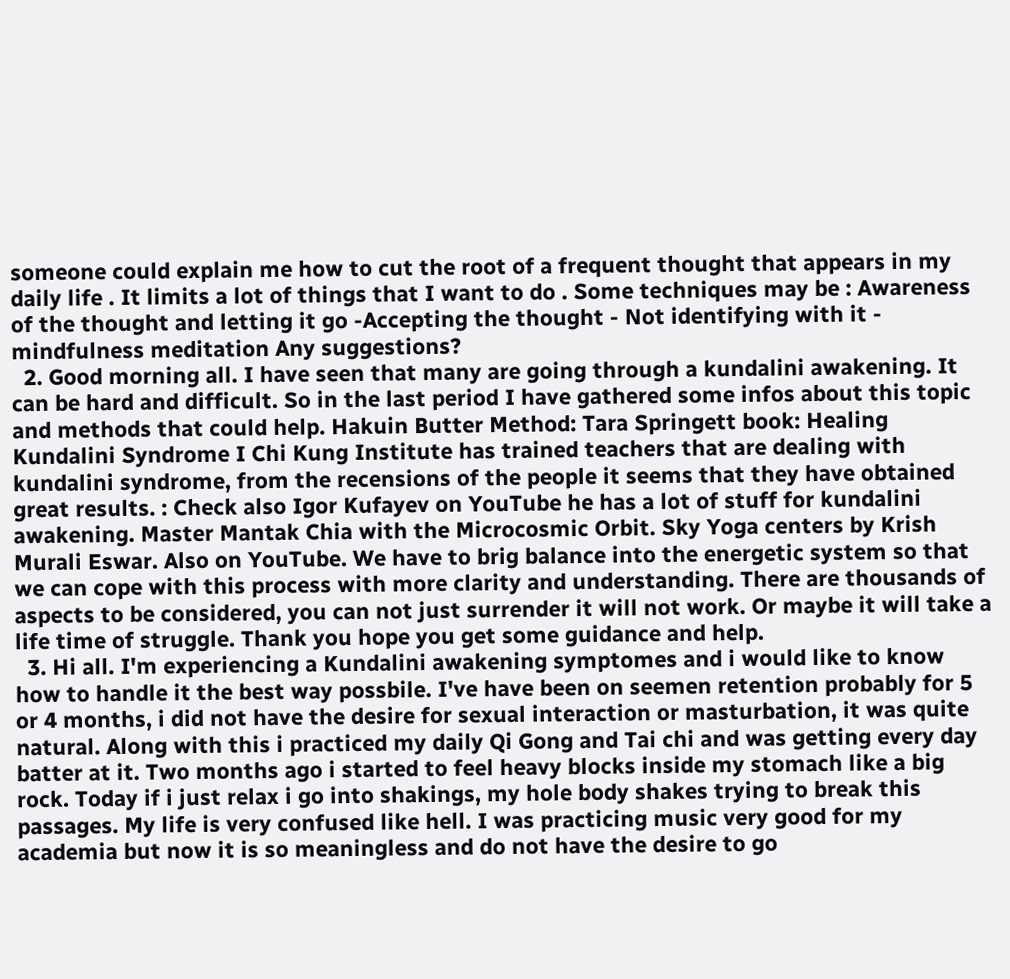someone could explain me how to cut the root of a frequent thought that appears in my daily life . It limits a lot of things that I want to do . Some techniques may be : Awareness of the thought and letting it go -Accepting the thought - Not identifying with it - mindfulness meditation Any suggestions?
  2. Good morning all. I have seen that many are going through a kundalini awakening. It can be hard and difficult. So in the last period I have gathered some infos about this topic and methods that could help. Hakuin Butter Method: Tara Springett book: Healing Kundalini Syndrome I Chi Kung Institute has trained teachers that are dealing with kundalini syndrome, from the recensions of the people it seems that they have obtained great results. : Check also Igor Kufayev on YouTube he has a lot of stuff for kundalini awakening. Master Mantak Chia with the Microcosmic Orbit. Sky Yoga centers by Krish Murali Eswar. Also on YouTube. We have to brig balance into the energetic system so that we can cope with this process with more clarity and understanding. There are thousands of aspects to be considered, you can not just surrender it will not work. Or maybe it will take a life time of struggle. Thank you hope you get some guidance and help.
  3. Hi all. I'm experiencing a Kundalini awakening symptomes and i would like to know how to handle it the best way possbile. I've have been on seemen retention probably for 5 or 4 months, i did not have the desire for sexual interaction or masturbation, it was quite natural. Along with this i practiced my daily Qi Gong and Tai chi and was getting every day batter at it. Two months ago i started to feel heavy blocks inside my stomach like a big rock. Today if i just relax i go into shakings, my hole body shakes trying to break this passages. My life is very confused like hell. I was practicing music very good for my academia but now it is so meaningless and do not have the desire to go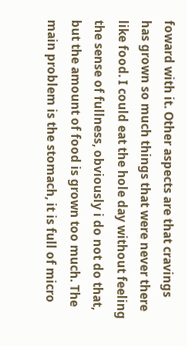foward with it. Other aspects are that cravings has grown so much things that were never there like food. I could eat the hole day without feeling the sense of fullness, obviously i do not do that, but the amount of food is grown too much. The main problem is the stomach, it is full of micro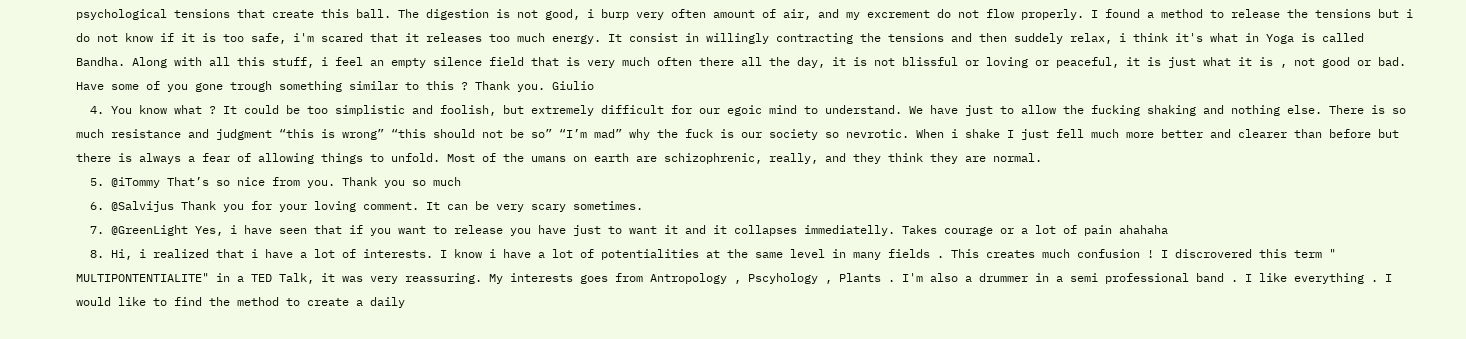psychological tensions that create this ball. The digestion is not good, i burp very often amount of air, and my excrement do not flow properly. I found a method to release the tensions but i do not know if it is too safe, i'm scared that it releases too much energy. It consist in willingly contracting the tensions and then suddely relax, i think it's what in Yoga is called Bandha. Along with all this stuff, i feel an empty silence field that is very much often there all the day, it is not blissful or loving or peaceful, it is just what it is , not good or bad. Have some of you gone trough something similar to this ? Thank you. Giulio
  4. You know what ? It could be too simplistic and foolish, but extremely difficult for our egoic mind to understand. We have just to allow the fucking shaking and nothing else. There is so much resistance and judgment “this is wrong” “this should not be so” “I’m mad” why the fuck is our society so nevrotic. When i shake I just fell much more better and clearer than before but there is always a fear of allowing things to unfold. Most of the umans on earth are schizophrenic, really, and they think they are normal.
  5. @iTommy That’s so nice from you. Thank you so much
  6. @Salvijus Thank you for your loving comment. It can be very scary sometimes.
  7. @GreenLight Yes, i have seen that if you want to release you have just to want it and it collapses immediatelly. Takes courage or a lot of pain ahahaha
  8. Hi, i realized that i have a lot of interests. I know i have a lot of potentialities at the same level in many fields . This creates much confusion ! I discrovered this term " MULTIPONTENTIALITE" in a TED Talk, it was very reassuring. My interests goes from Antropology , Pscyhology , Plants . I'm also a drummer in a semi professional band . I like everything . I would like to find the method to create a daily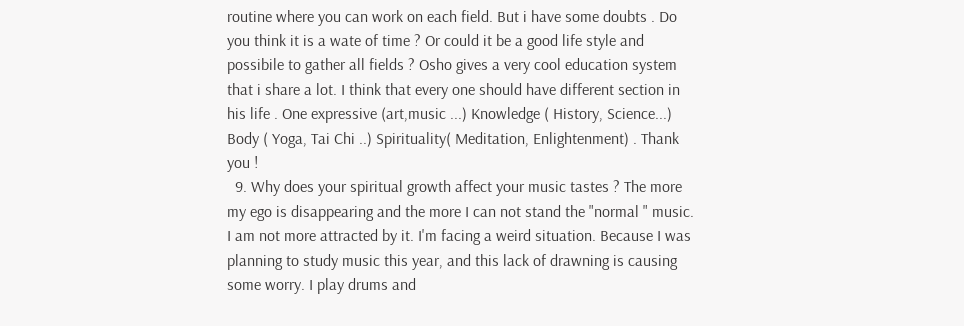routine where you can work on each field. But i have some doubts . Do you think it is a wate of time ? Or could it be a good life style and possibile to gather all fields ? Osho gives a very cool education system that i share a lot. I think that every one should have different section in his life . One expressive (art,music ...) Knowledge ( History, Science...) Body ( Yoga, Tai Chi ..) Spirituality( Meditation, Enlightenment) . Thank you !
  9. Why does your spiritual growth affect your music tastes ? The more my ego is disappearing and the more I can not stand the "normal " music. I am not more attracted by it. I'm facing a weird situation. Because I was planning to study music this year, and this lack of drawning is causing some worry. I play drums and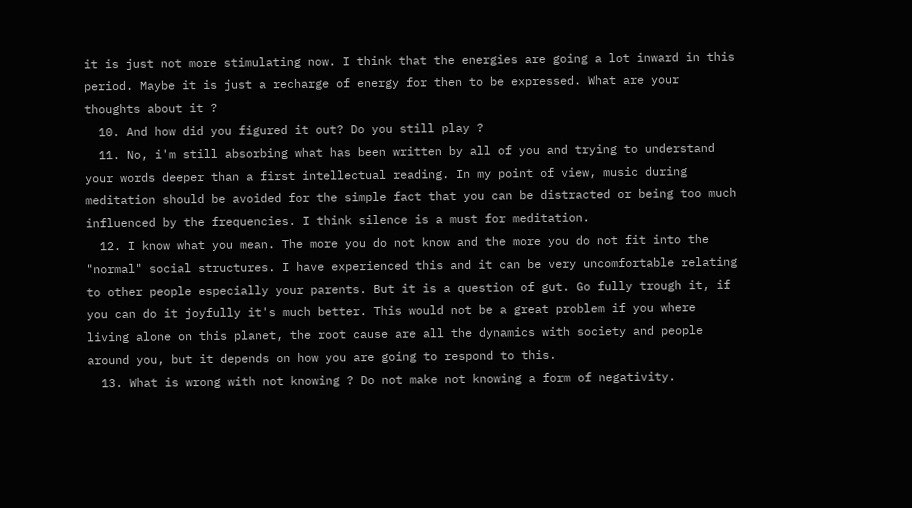it is just not more stimulating now. I think that the energies are going a lot inward in this period. Maybe it is just a recharge of energy for then to be expressed. What are your thoughts about it ?
  10. And how did you figured it out? Do you still play ?
  11. No, i'm still absorbing what has been written by all of you and trying to understand your words deeper than a first intellectual reading. In my point of view, music during meditation should be avoided for the simple fact that you can be distracted or being too much influenced by the frequencies. I think silence is a must for meditation.
  12. I know what you mean. The more you do not know and the more you do not fit into the "normal" social structures. I have experienced this and it can be very uncomfortable relating to other people especially your parents. But it is a question of gut. Go fully trough it, if you can do it joyfully it's much better. This would not be a great problem if you where living alone on this planet, the root cause are all the dynamics with society and people around you, but it depends on how you are going to respond to this.
  13. What is wrong with not knowing ? Do not make not knowing a form of negativity.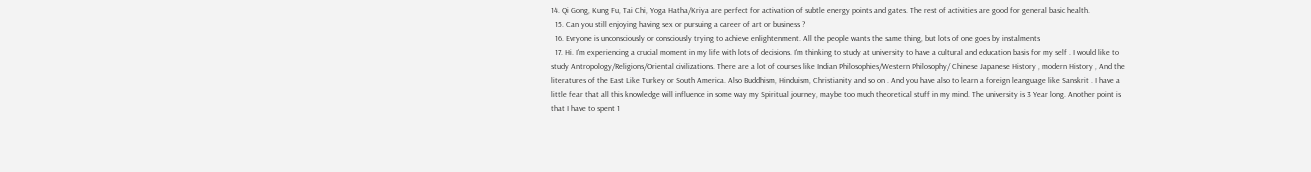14. Qi Gong, Kung Fu, Tai Chi, Yoga Hatha/Kriya are perfect for activation of subtle energy points and gates. The rest of activities are good for general basic health.
  15. Can you still enjoying having sex or pursuing a career of art or business ?
  16. Evryone is unconsciously or consciously trying to achieve enlightenment. All the people wants the same thing, but lots of one goes by instalments
  17. Hi. I'm experiencing a crucial moment in my life with lots of decisions. I'm thinking to study at university to have a cultural and education basis for my self . I would like to study Antropology/Religions/Oriental civilizations. There are a lot of courses like Indian Philosophies/Western Philosophy/ Chinese Japanese History , modern History , And the literatures of the East Like Turkey or South America. Also Buddhism, Hinduism, Christianity and so on . And you have also to learn a foreign leanguage like Sanskrit . I have a little fear that all this knowledge will influence in some way my Spiritual journey, maybe too much theoretical stuff in my mind. The university is 3 Year long. Another point is that I have to spent 1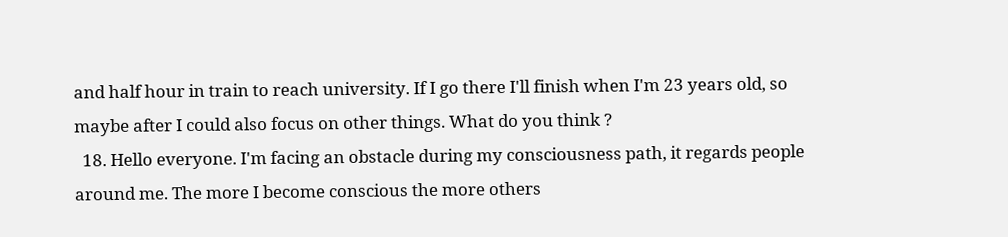and half hour in train to reach university. If I go there I'll finish when I'm 23 years old, so maybe after I could also focus on other things. What do you think ?
  18. Hello everyone. I'm facing an obstacle during my consciousness path, it regards people around me. The more I become conscious the more others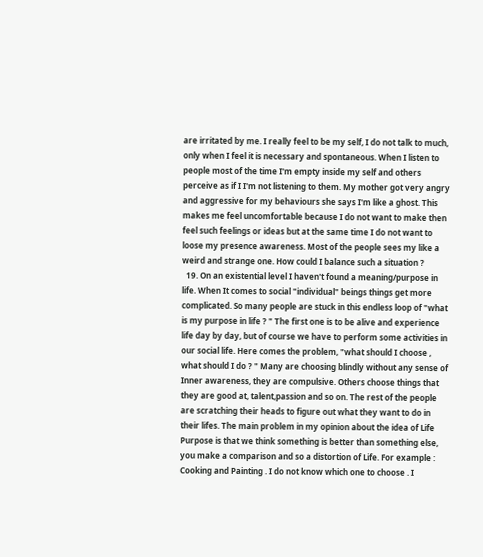are irritated by me. I really feel to be my self, I do not talk to much, only when I feel it is necessary and spontaneous. When I listen to people most of the time I'm empty inside my self and others perceive as if I I'm not listening to them. My mother got very angry and aggressive for my behaviours she says I'm like a ghost. This makes me feel uncomfortable because I do not want to make then feel such feelings or ideas but at the same time I do not want to loose my presence awareness. Most of the people sees my like a weird and strange one. How could I balance such a situation ?
  19. On an existential level I haven't found a meaning/purpose in life. When It comes to social "individual" beings things get more complicated. So many people are stuck in this endless loop of "what is my purpose in life ? " The first one is to be alive and experience life day by day, but of course we have to perform some activities in our social life. Here comes the problem, "what should I choose , what should I do ? " Many are choosing blindly without any sense of Inner awareness, they are compulsive. Others choose things that they are good at, talent,passion and so on. The rest of the people are scratching their heads to figure out what they want to do in their lifes. The main problem in my opinion about the idea of Life Purpose is that we think something is better than something else, you make a comparison and so a distortion of Life. For example : Cooking and Painting . I do not know which one to choose . I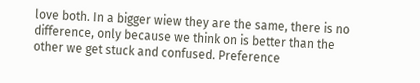love both. In a bigger wiew they are the same, there is no difference, only because we think on is better than the other we get stuck and confused. Preference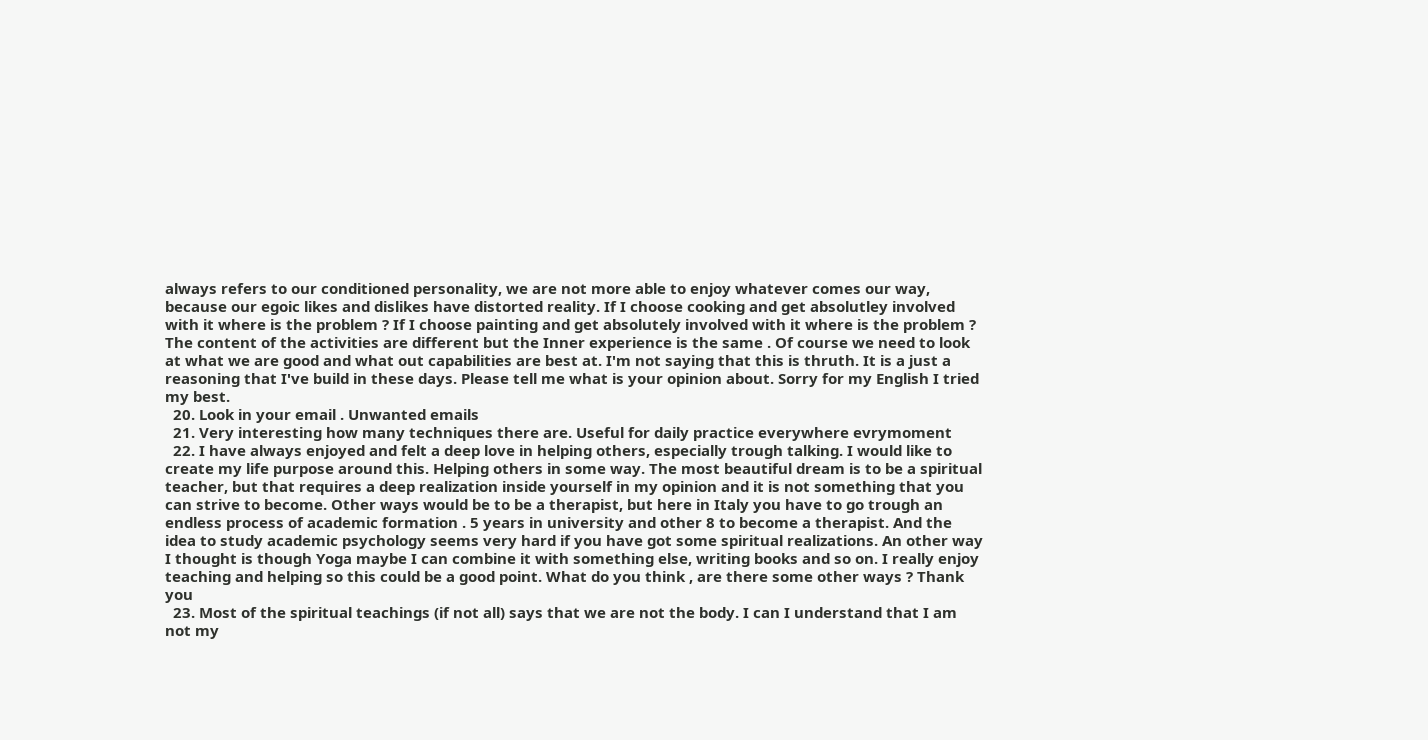always refers to our conditioned personality, we are not more able to enjoy whatever comes our way, because our egoic likes and dislikes have distorted reality. If I choose cooking and get absolutley involved with it where is the problem ? If I choose painting and get absolutely involved with it where is the problem ? The content of the activities are different but the Inner experience is the same . Of course we need to look at what we are good and what out capabilities are best at. I'm not saying that this is thruth. It is a just a reasoning that I've build in these days. Please tell me what is your opinion about. Sorry for my English I tried my best.
  20. Look in your email . Unwanted emails
  21. Very interesting how many techniques there are. Useful for daily practice everywhere evrymoment
  22. I have always enjoyed and felt a deep love in helping others, especially trough talking. I would like to create my life purpose around this. Helping others in some way. The most beautiful dream is to be a spiritual teacher, but that requires a deep realization inside yourself in my opinion and it is not something that you can strive to become. Other ways would be to be a therapist, but here in Italy you have to go trough an endless process of academic formation . 5 years in university and other 8 to become a therapist. And the idea to study academic psychology seems very hard if you have got some spiritual realizations. An other way I thought is though Yoga maybe I can combine it with something else, writing books and so on. I really enjoy teaching and helping so this could be a good point. What do you think , are there some other ways ? Thank you
  23. Most of the spiritual teachings (if not all) says that we are not the body. I can I understand that I am not my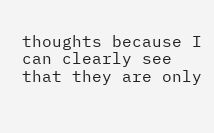thoughts because I can clearly see that they are only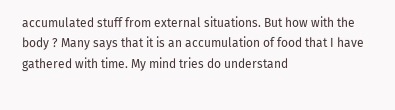accumulated stuff from external situations. But how with the body ? Many says that it is an accumulation of food that I have gathered with time. My mind tries do understand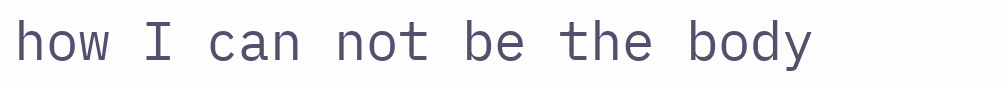how I can not be the body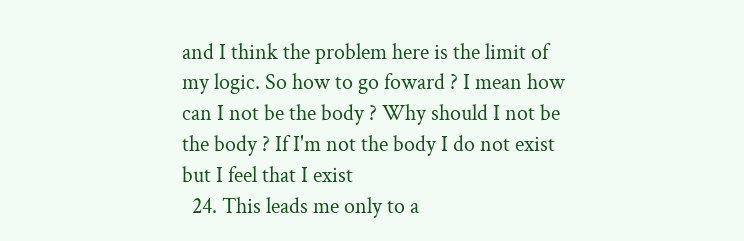and I think the problem here is the limit of my logic. So how to go foward ? I mean how can I not be the body ? Why should I not be the body ? If I'm not the body I do not exist but I feel that I exist
  24. This leads me only to a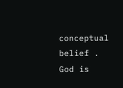conceptual belief . God is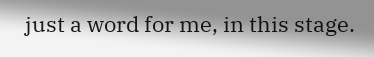just a word for me, in this stage.